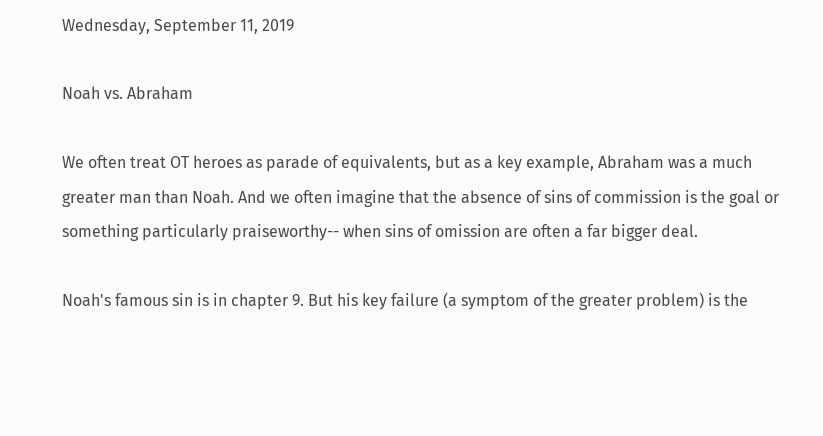Wednesday, September 11, 2019

Noah vs. Abraham

We often treat OT heroes as parade of equivalents, but as a key example, Abraham was a much greater man than Noah. And we often imagine that the absence of sins of commission is the goal or something particularly praiseworthy-- when sins of omission are often a far bigger deal.

Noah's famous sin is in chapter 9. But his key failure (a symptom of the greater problem) is the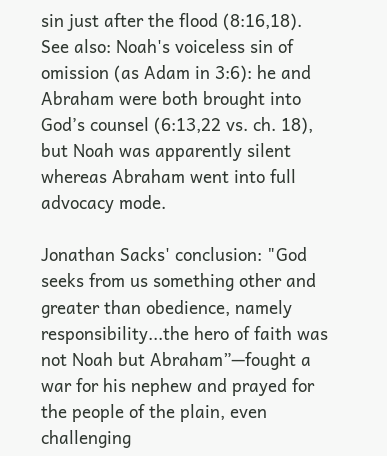sin just after the flood (8:16,18). See also: Noah's voiceless sin of omission (as Adam in 3:6): he and Abraham were both brought into God’s counsel (6:13,22 vs. ch. 18), but Noah was apparently silent whereas Abraham went into full advocacy mode.

Jonathan Sacks' conclusion: "God seeks from us something other and greater than obedience, namely responsibility...the hero of faith was not Noah but Abraham”—fought a war for his nephew and prayed for the people of the plain, even challenging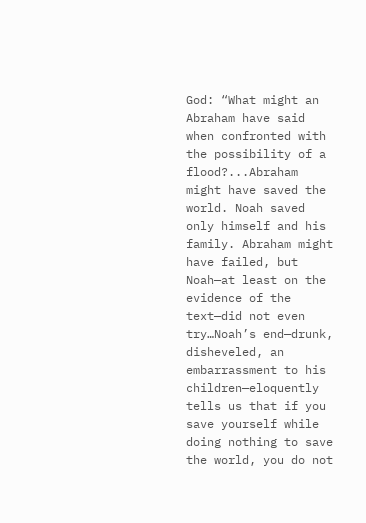God: “What might an Abraham have said when confronted with the possibility of a flood?...Abraham might have saved the world. Noah saved only himself and his family. Abraham might have failed, but Noah—at least on the evidence of the text—did not even try…Noah’s end—drunk, disheveled, an embarrassment to his children—eloquently tells us that if you save yourself while doing nothing to save the world, you do not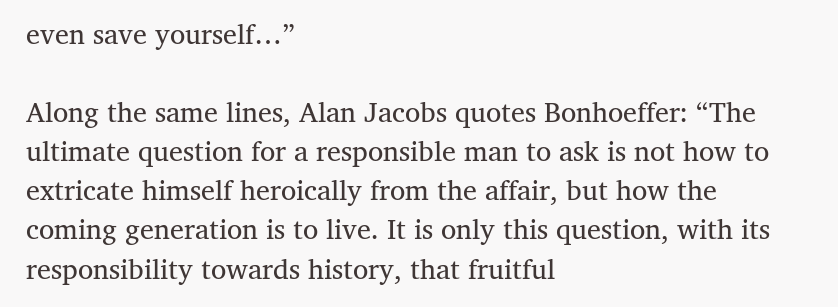even save yourself…”

Along the same lines, Alan Jacobs quotes Bonhoeffer: “The ultimate question for a responsible man to ask is not how to extricate himself heroically from the affair, but how the coming generation is to live. It is only this question, with its responsibility towards history, that fruitful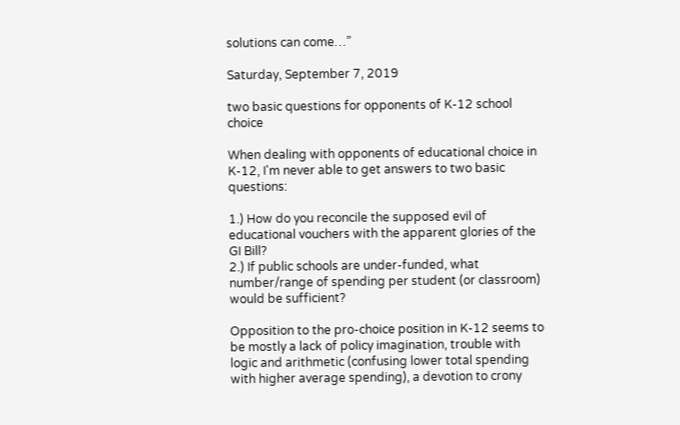solutions can come…”

Saturday, September 7, 2019

two basic questions for opponents of K-12 school choice

When dealing with opponents of educational choice in K-12, I'm never able to get answers to two basic questions:

1.) How do you reconcile the supposed evil of educational vouchers with the apparent glories of the GI Bill?
2.) If public schools are under-funded, what number/range of spending per student (or classroom) would be sufficient?

Opposition to the pro-choice position in K-12 seems to be mostly a lack of policy imagination, trouble with logic and arithmetic (confusing lower total spending with higher average spending), a devotion to crony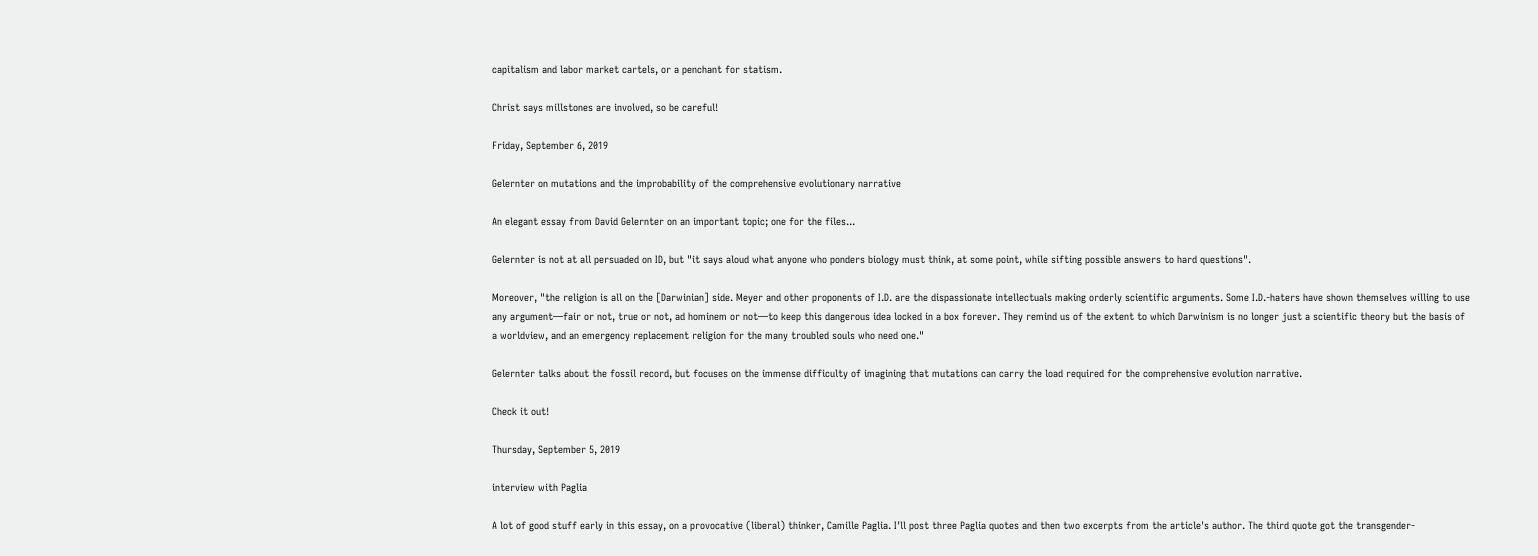capitalism and labor market cartels, or a penchant for statism.

Christ says millstones are involved, so be careful!

Friday, September 6, 2019

Gelernter on mutations and the improbability of the comprehensive evolutionary narrative

An elegant essay from David Gelernter on an important topic; one for the files...

Gelernter is not at all persuaded on ID, but "it says aloud what anyone who ponders biology must think, at some point, while sifting possible answers to hard questions".

Moreover, "the religion is all on the [Darwinian] side. Meyer and other proponents of I.D. are the dispassionate intellectuals making orderly scientific arguments. Some I.D.-haters have shown themselves willing to use any argument—fair or not, true or not, ad hominem or not—to keep this dangerous idea locked in a box forever. They remind us of the extent to which Darwinism is no longer just a scientific theory but the basis of a worldview, and an emergency replacement religion for the many troubled souls who need one."

Gelernter talks about the fossil record, but focuses on the immense difficulty of imagining that mutations can carry the load required for the comprehensive evolution narrative.

Check it out!

Thursday, September 5, 2019

interview with Paglia

A lot of good stuff early in this essay, on a provocative (liberal) thinker, Camille Paglia. I'll post three Paglia quotes and then two excerpts from the article's author. The third quote got the transgender-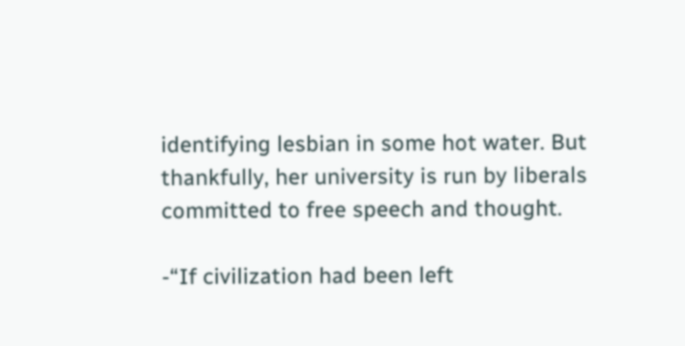identifying lesbian in some hot water. But thankfully, her university is run by liberals committed to free speech and thought.

-“If civilization had been left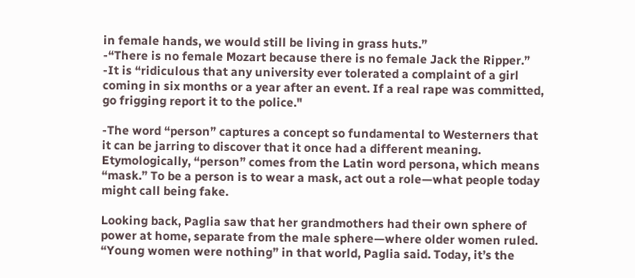in female hands, we would still be living in grass huts.”
-“There is no female Mozart because there is no female Jack the Ripper.”
-It is “ridiculous that any university ever tolerated a complaint of a girl coming in six months or a year after an event. If a real rape was committed, go frigging report it to the police."

-The word “person” captures a concept so fundamental to Westerners that it can be jarring to discover that it once had a different meaning. Etymologically, “person” comes from the Latin word persona, which means “mask.” To be a person is to wear a mask, act out a role—what people today might call being fake.

Looking back, Paglia saw that her grandmothers had their own sphere of power at home, separate from the male sphere—where older women ruled. “Young women were nothing” in that world, Paglia said. Today, it’s the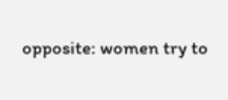opposite: women try to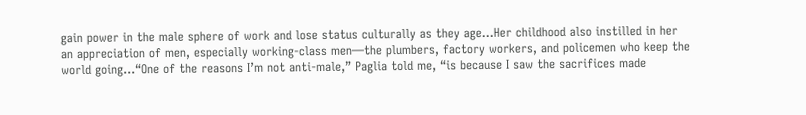gain power in the male sphere of work and lose status culturally as they age...Her childhood also instilled in her an appreciation of men, especially working-class men—the plumbers, factory workers, and policemen who keep the world going...“One of the reasons I’m not anti-male,” Paglia told me, “is because I saw the sacrifices made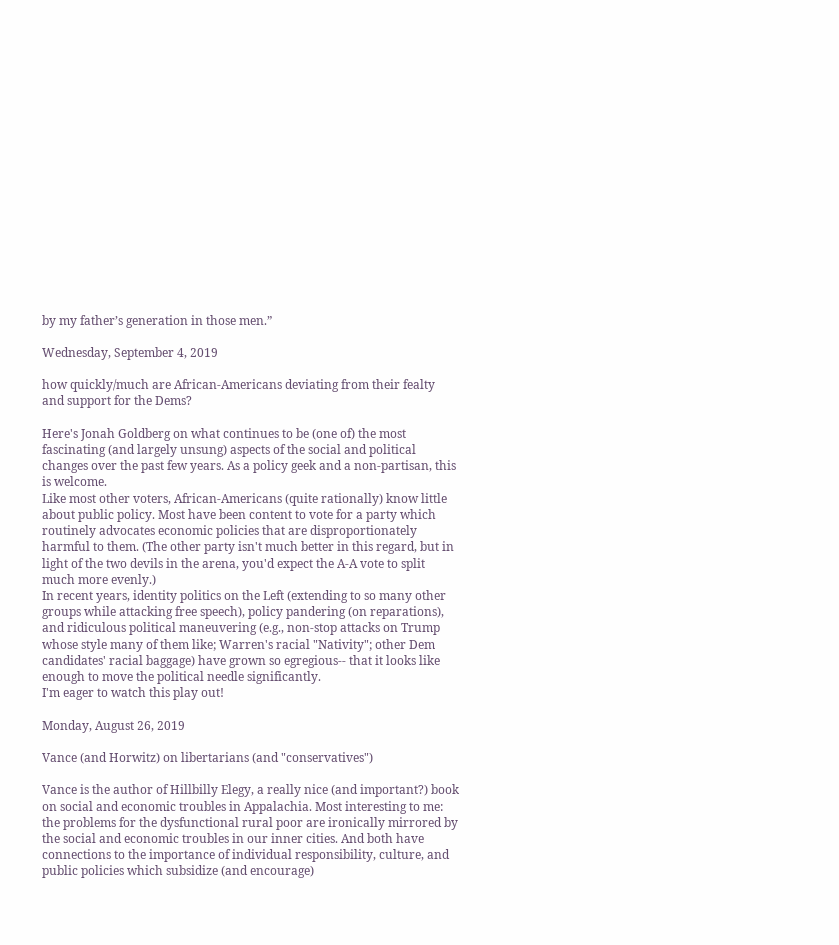by my father’s generation in those men.”

Wednesday, September 4, 2019

how quickly/much are African-Americans deviating from their fealty and support for the Dems?

Here's Jonah Goldberg on what continues to be (one of) the most fascinating (and largely unsung) aspects of the social and political changes over the past few years. As a policy geek and a non-partisan, this is welcome.
Like most other voters, African-Americans (quite rationally) know little about public policy. Most have been content to vote for a party which routinely advocates economic policies that are disproportionately harmful to them. (The other party isn't much better in this regard, but in light of the two devils in the arena, you'd expect the A-A vote to split much more evenly.)
In recent years, identity politics on the Left (extending to so many other groups while attacking free speech), policy pandering (on reparations), and ridiculous political maneuvering (e.g., non-stop attacks on Trump whose style many of them like; Warren's racial "Nativity"; other Dem candidates' racial baggage) have grown so egregious-- that it looks like enough to move the political needle significantly.
I'm eager to watch this play out!

Monday, August 26, 2019

Vance (and Horwitz) on libertarians (and "conservatives")

Vance is the author of Hillbilly Elegy, a really nice (and important?) book on social and economic troubles in Appalachia. Most interesting to me: the problems for the dysfunctional rural poor are ironically mirrored by the social and economic troubles in our inner cities. And both have connections to the importance of individual responsibility, culture, and public policies which subsidize (and encourage)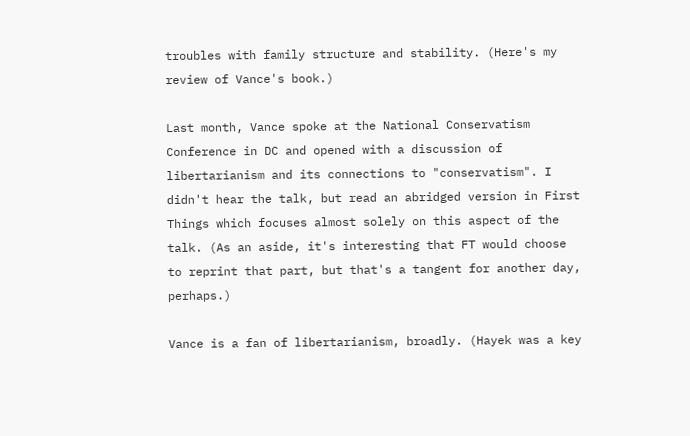troubles with family structure and stability. (Here's my review of Vance's book.)

Last month, Vance spoke at the National Conservatism Conference in DC and opened with a discussion of libertarianism and its connections to "conservatism". I didn't hear the talk, but read an abridged version in First Things which focuses almost solely on this aspect of the talk. (As an aside, it's interesting that FT would choose to reprint that part, but that's a tangent for another day, perhaps.)

Vance is a fan of libertarianism, broadly. (Hayek was a key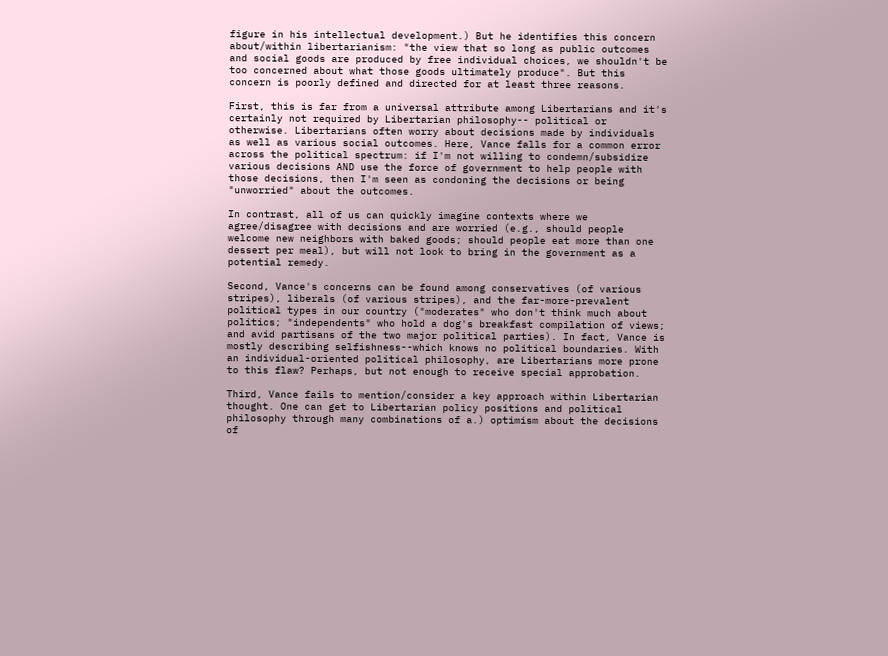figure in his intellectual development.) But he identifies this concern about/within libertarianism: "the view that so long as public outcomes and social goods are produced by free individual choices, we shouldn't be too concerned about what those goods ultimately produce". But this concern is poorly defined and directed for at least three reasons.

First, this is far from a universal attribute among Libertarians and it's certainly not required by Libertarian philosophy-- political or otherwise. Libertarians often worry about decisions made by individuals as well as various social outcomes. Here, Vance falls for a common error across the political spectrum: if I'm not willing to condemn/subsidize various decisions AND use the force of government to help people with those decisions, then I'm seen as condoning the decisions or being "unworried" about the outcomes.

In contrast, all of us can quickly imagine contexts where we agree/disagree with decisions and are worried (e.g., should people welcome new neighbors with baked goods; should people eat more than one dessert per meal), but will not look to bring in the government as a potential remedy.

Second, Vance's concerns can be found among conservatives (of various stripes), liberals (of various stripes), and the far-more-prevalent political types in our country ("moderates" who don't think much about politics; "independents" who hold a dog's breakfast compilation of views; and avid partisans of the two major political parties). In fact, Vance is mostly describing selfishness--which knows no political boundaries. With an individual-oriented political philosophy, are Libertarians more prone to this flaw? Perhaps, but not enough to receive special approbation.

Third, Vance fails to mention/consider a key approach within Libertarian thought. One can get to Libertarian policy positions and political philosophy through many combinations of a.) optimism about the decisions of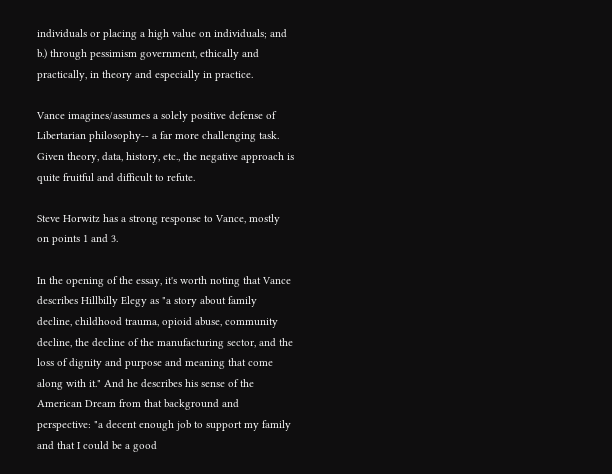individuals or placing a high value on individuals; and b.) through pessimism government, ethically and practically, in theory and especially in practice.

Vance imagines/assumes a solely positive defense of Libertarian philosophy-- a far more challenging task. Given theory, data, history, etc., the negative approach is quite fruitful and difficult to refute.

Steve Horwitz has a strong response to Vance, mostly on points 1 and 3.

In the opening of the essay, it's worth noting that Vance describes Hillbilly Elegy as "a story about family decline, childhood trauma, opioid abuse, community decline, the decline of the manufacturing sector, and the loss of dignity and purpose and meaning that come along with it." And he describes his sense of the American Dream from that background and perspective: "a decent enough job to support my family and that I could be a good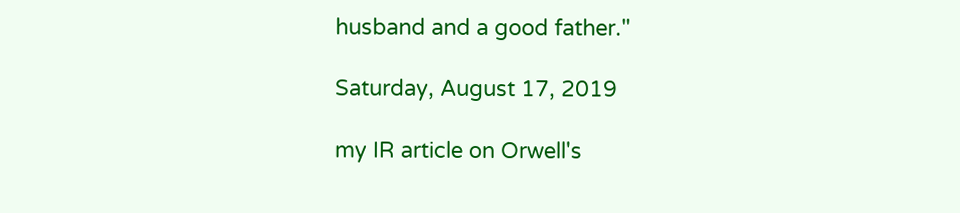husband and a good father."

Saturday, August 17, 2019

my IR article on Orwell's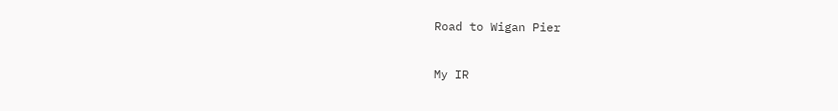Road to Wigan Pier

My IR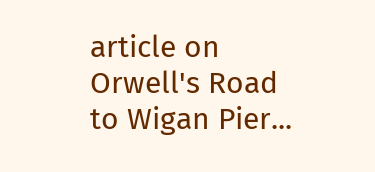article on Orwell's Road to Wigan Pier...